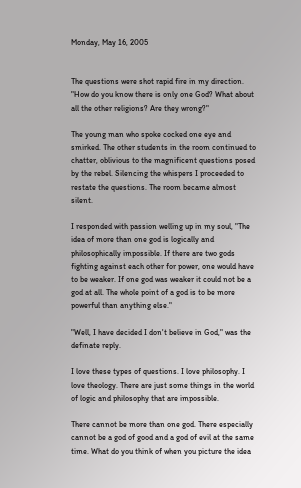Monday, May 16, 2005


The questions were shot rapid fire in my direction. "How do you know there is only one God? What about all the other religions? Are they wrong?"

The young man who spoke cocked one eye and smirked. The other students in the room continued to chatter, oblivious to the magnificent questions posed by the rebel. Silencing the whispers I proceeded to restate the questions. The room became almost silent.

I responded with passion welling up in my soul, "The idea of more than one god is logically and philosophically impossible. If there are two gods fighting against each other for power, one would have to be weaker. If one god was weaker it could not be a god at all. The whole point of a god is to be more powerful than anything else."

"Well, I have decided I don't believe in God," was the definate reply.

I love these types of questions. I love philosophy. I love theology. There are just some things in the world of logic and philosophy that are impossible.

There cannot be more than one god. There especially cannot be a god of good and a god of evil at the same time. What do you think of when you picture the idea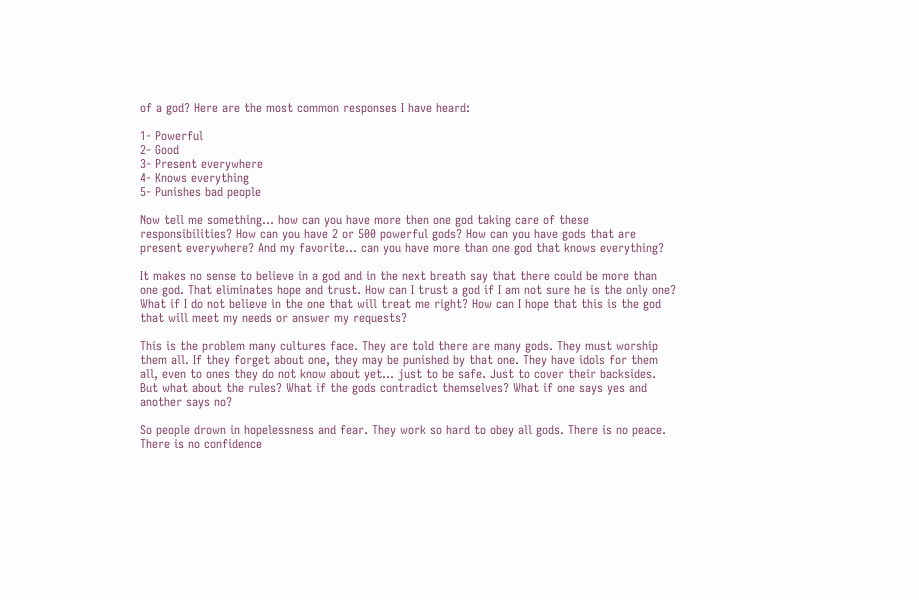of a god? Here are the most common responses I have heard:

1- Powerful
2- Good
3- Present everywhere
4- Knows everything
5- Punishes bad people

Now tell me something... how can you have more then one god taking care of these responsibilities? How can you have 2 or 500 powerful gods? How can you have gods that are present everywhere? And my favorite... can you have more than one god that knows everything?

It makes no sense to believe in a god and in the next breath say that there could be more than one god. That eliminates hope and trust. How can I trust a god if I am not sure he is the only one? What if I do not believe in the one that will treat me right? How can I hope that this is the god that will meet my needs or answer my requests?

This is the problem many cultures face. They are told there are many gods. They must worship them all. If they forget about one, they may be punished by that one. They have idols for them all, even to ones they do not know about yet... just to be safe. Just to cover their backsides. But what about the rules? What if the gods contradict themselves? What if one says yes and another says no?

So people drown in hopelessness and fear. They work so hard to obey all gods. There is no peace. There is no confidence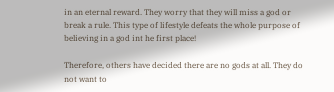in an eternal reward. They worry that they will miss a god or break a rule. This type of lifestyle defeats the whole purpose of believing in a god int he first place!

Therefore, others have decided there are no gods at all. They do not want to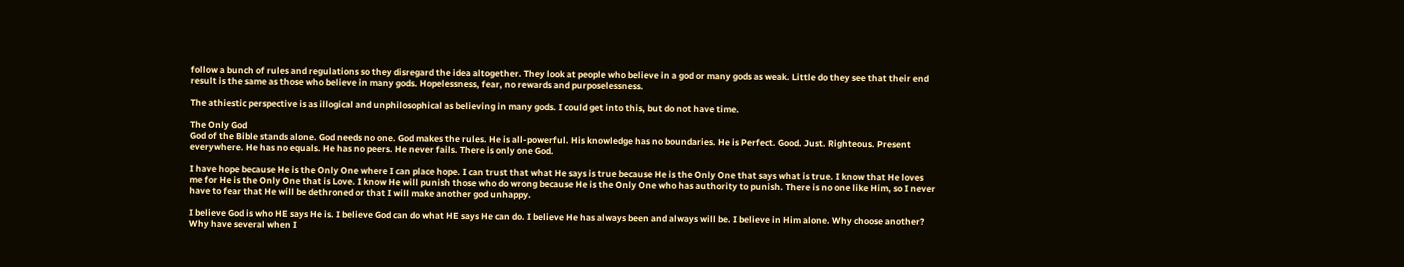follow a bunch of rules and regulations so they disregard the idea altogether. They look at people who believe in a god or many gods as weak. Little do they see that their end result is the same as those who believe in many gods. Hopelessness, fear, no rewards and purposelessness.

The athiestic perspective is as illogical and unphilosophical as believing in many gods. I could get into this, but do not have time.

The Only God
God of the Bible stands alone. God needs no one. God makes the rules. He is all-powerful. His knowledge has no boundaries. He is Perfect. Good. Just. Righteous. Present everywhere. He has no equals. He has no peers. He never fails. There is only one God.

I have hope because He is the Only One where I can place hope. I can trust that what He says is true because He is the Only One that says what is true. I know that He loves me for He is the Only One that is Love. I know He will punish those who do wrong because He is the Only One who has authority to punish. There is no one like Him, so I never have to fear that He will be dethroned or that I will make another god unhappy.

I believe God is who HE says He is. I believe God can do what HE says He can do. I believe He has always been and always will be. I believe in Him alone. Why choose another? Why have several when I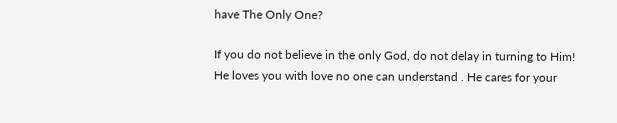have The Only One?

If you do not believe in the only God, do not delay in turning to Him! He loves you with love no one can understand . He cares for your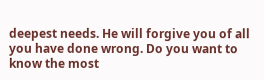deepest needs. He will forgive you of all you have done wrong. Do you want to know the most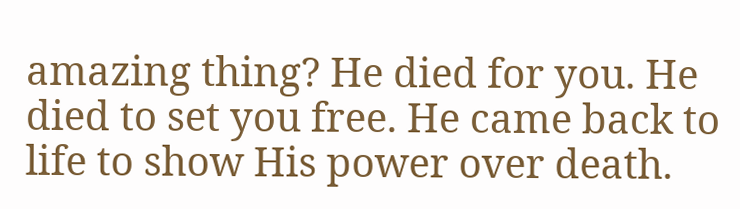amazing thing? He died for you. He died to set you free. He came back to life to show His power over death.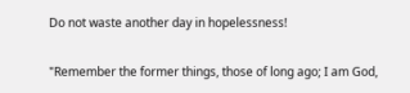Do not waste another day in hopelessness!

"Remember the former things, those of long ago; I am God,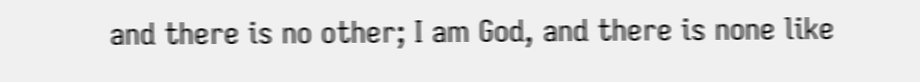and there is no other; I am God, and there is none like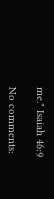me." Isaiah 46:9

No comments: